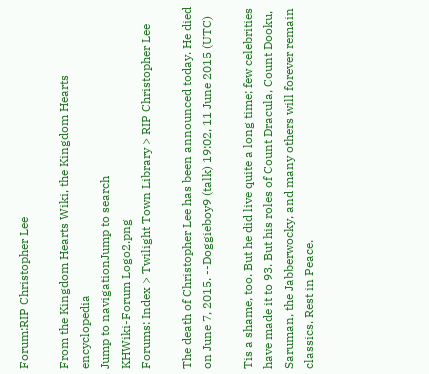Forum:RIP Christopher Lee

From the Kingdom Hearts Wiki, the Kingdom Hearts encyclopedia
Jump to navigationJump to search
KHWiki-Forum Logo2.png
Forums: Index > Twilight Town Library > RIP Christopher Lee

The death of Christopher Lee has been announced today. He died on June 7, 2015. --Doggieboy9 (talk) 19:02, 11 June 2015 (UTC)

Tis a shame, too. But he did live quite a long time; few celebrities have made it to 93. But his roles of Count Dracula, Count Dooku, Saruman, the Jabberwocky, and many others will forever remain classics. Rest in Peace.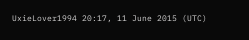UxieLover1994 20:17, 11 June 2015 (UTC)